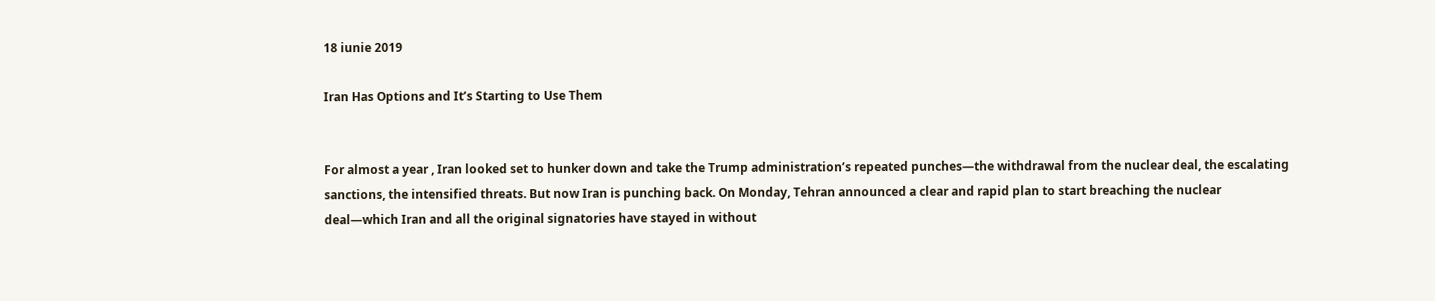18 iunie 2019

Iran Has Options and It’s Starting to Use Them


For almost a year , Iran looked set to hunker down and take the Trump administration’s repeated punches—the withdrawal from the nuclear deal, the escalating sanctions, the intensified threats. But now Iran is punching back. On Monday, Tehran announced a clear and rapid plan to start breaching the nuclear deal—which Iran and all the original signatories have stayed in without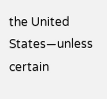the United States—unless certain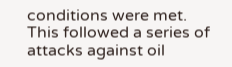conditions were met. This followed a series of attacks against oil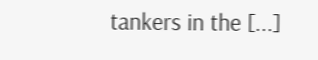tankers in the [...]